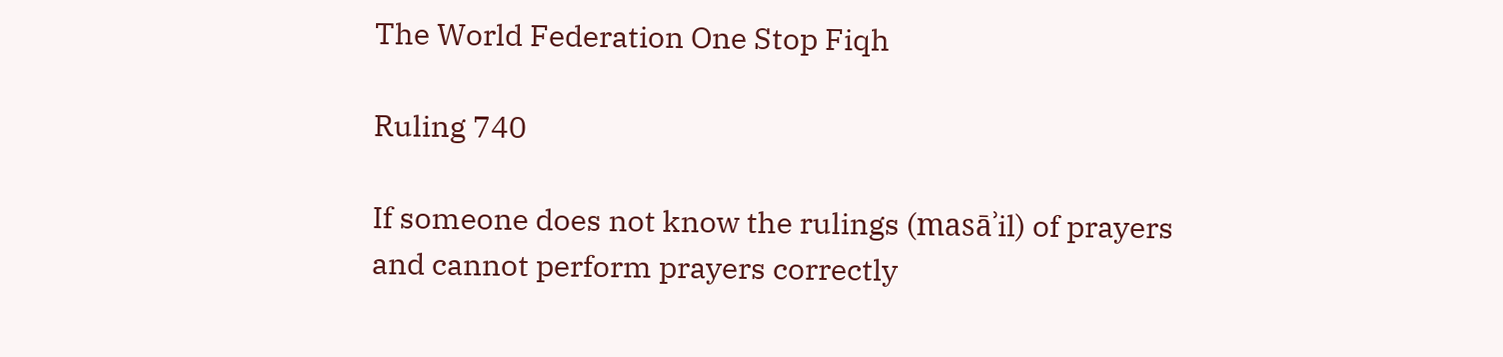The World Federation One Stop Fiqh

Ruling 740

If someone does not know the rulings (masāʾil) of prayers and cannot perform prayers correctly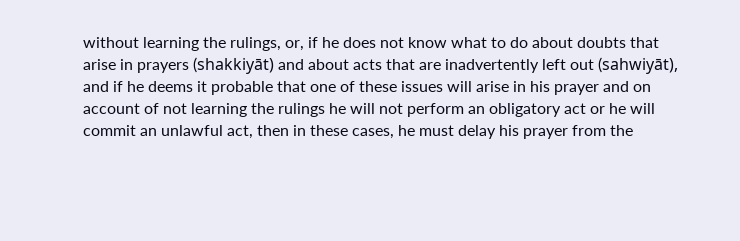without learning the rulings, or, if he does not know what to do about doubts that arise in prayers (shakkiyāt) and about acts that are inadvertently left out (sahwiyāt), and if he deems it probable that one of these issues will arise in his prayer and on account of not learning the rulings he will not perform an obligatory act or he will commit an unlawful act, then in these cases, he must delay his prayer from the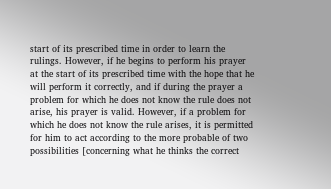start of its prescribed time in order to learn the rulings. However, if he begins to perform his prayer at the start of its prescribed time with the hope that he will perform it correctly, and if during the prayer a problem for which he does not know the rule does not arise, his prayer is valid. However, if a problem for which he does not know the rule arises, it is permitted for him to act according to the more probable of two possibilities [concerning what he thinks the correct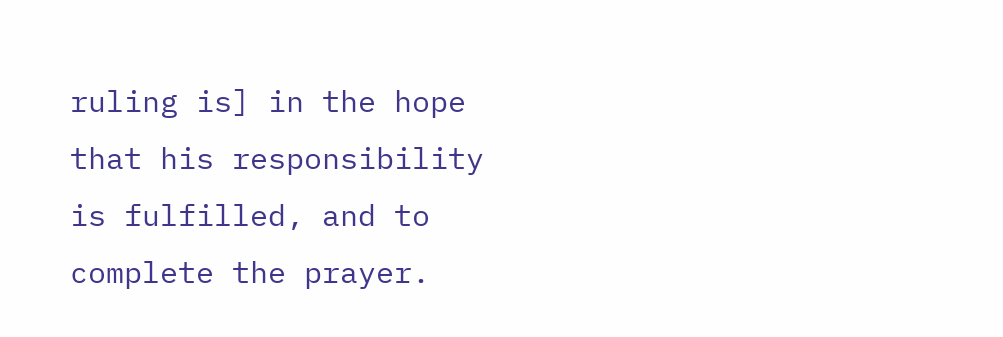ruling is] in the hope that his responsibility is fulfilled, and to complete the prayer.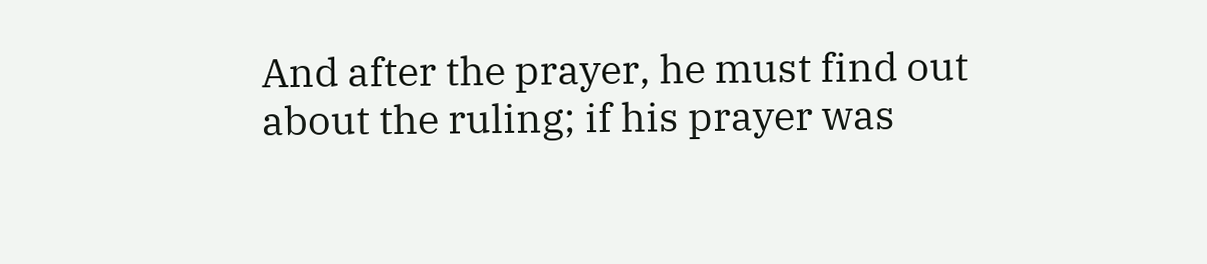And after the prayer, he must find out about the ruling; if his prayer was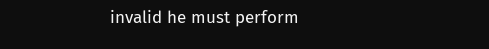invalid he must perform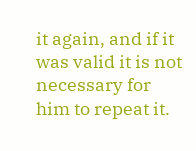it again, and if it was valid it is not necessary for him to repeat it.